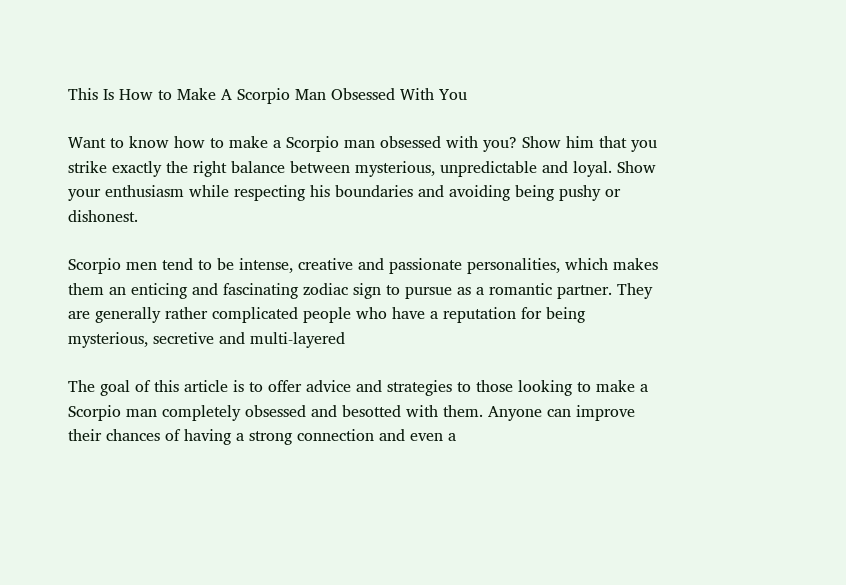This Is How to Make A Scorpio Man Obsessed With You

Want to know how to make a Scorpio man obsessed with you? Show him that you strike exactly the right balance between mysterious, unpredictable and loyal. Show your enthusiasm while respecting his boundaries and avoiding being pushy or dishonest.

Scorpio men tend to be intense, creative and passionate personalities, which makes them an enticing and fascinating zodiac sign to pursue as a romantic partner. They are generally rather complicated people who have a reputation for being mysterious, secretive and multi-layered

The goal of this article is to offer advice and strategies to those looking to make a Scorpio man completely obsessed and besotted with them. Anyone can improve their chances of having a strong connection and even a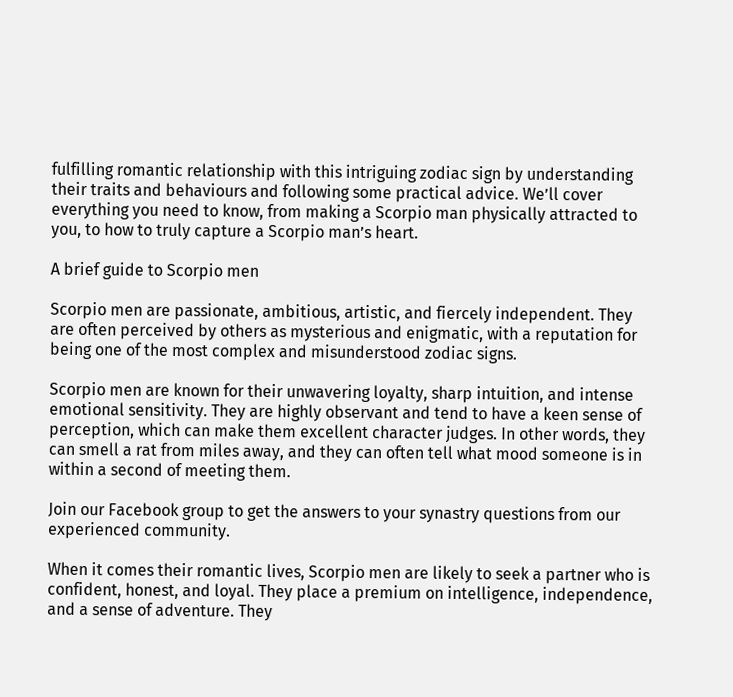fulfilling romantic relationship with this intriguing zodiac sign by understanding their traits and behaviours and following some practical advice. We’ll cover everything you need to know, from making a Scorpio man physically attracted to you, to how to truly capture a Scorpio man’s heart.

A brief guide to Scorpio men

Scorpio men are passionate, ambitious, artistic, and fiercely independent. They are often perceived by others as mysterious and enigmatic, with a reputation for being one of the most complex and misunderstood zodiac signs.

Scorpio men are known for their unwavering loyalty, sharp intuition, and intense emotional sensitivity. They are highly observant and tend to have a keen sense of perception, which can make them excellent character judges. In other words, they can smell a rat from miles away, and they can often tell what mood someone is in within a second of meeting them.

Join our Facebook group to get the answers to your synastry questions from our experienced community.

When it comes their romantic lives, Scorpio men are likely to seek a partner who is confident, honest, and loyal. They place a premium on intelligence, independence, and a sense of adventure. They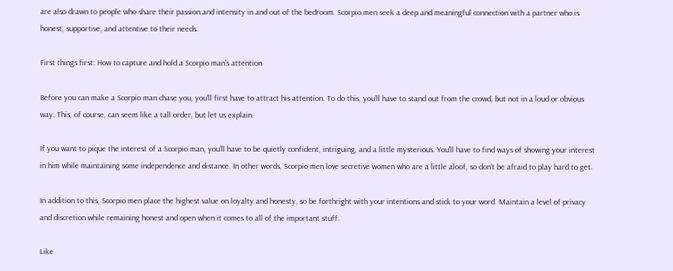are also drawn to people who share their passion and intensity in and out of the bedroom. Scorpio men seek a deep and meaningful connection with a partner who is honest, supportive, and attentive to their needs.

First things first: How to capture and hold a Scorpio man’s attention

Before you can make a Scorpio man chase you, you’ll first have to attract his attention. To do this, you’ll have to stand out from the crowd, but not in a loud or obvious way. This, of course, can seem like a tall order, but let us explain.

If you want to pique the interest of a Scorpio man, you’ll have to be quietly confident, intriguing, and a little mysterious. You’ll have to find ways of showing your interest in him while maintaining some independence and distance. In other words, Scorpio men love secretive women who are a little aloof, so don’t be afraid to play hard to get.

In addition to this, Scorpio men place the highest value on loyalty and honesty, so be forthright with your intentions and stick to your word. Maintain a level of privacy and discretion while remaining honest and open when it comes to all of the important stuff.

Like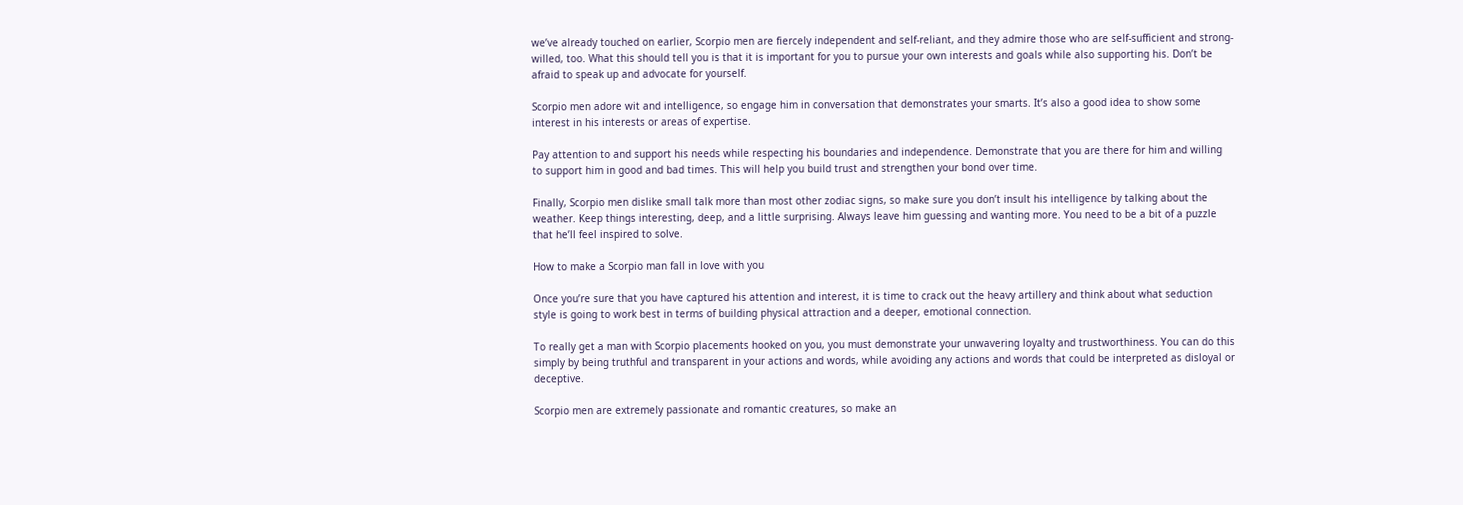we’ve already touched on earlier, Scorpio men are fiercely independent and self-reliant, and they admire those who are self-sufficient and strong-willed, too. What this should tell you is that it is important for you to pursue your own interests and goals while also supporting his. Don’t be afraid to speak up and advocate for yourself.

Scorpio men adore wit and intelligence, so engage him in conversation that demonstrates your smarts. It’s also a good idea to show some interest in his interests or areas of expertise.

Pay attention to and support his needs while respecting his boundaries and independence. Demonstrate that you are there for him and willing to support him in good and bad times. This will help you build trust and strengthen your bond over time.

Finally, Scorpio men dislike small talk more than most other zodiac signs, so make sure you don’t insult his intelligence by talking about the weather. Keep things interesting, deep, and a little surprising. Always leave him guessing and wanting more. You need to be a bit of a puzzle that he’ll feel inspired to solve.

How to make a Scorpio man fall in love with you

Once you’re sure that you have captured his attention and interest, it is time to crack out the heavy artillery and think about what seduction style is going to work best in terms of building physical attraction and a deeper, emotional connection.

To really get a man with Scorpio placements hooked on you, you must demonstrate your unwavering loyalty and trustworthiness. You can do this simply by being truthful and transparent in your actions and words, while avoiding any actions and words that could be interpreted as disloyal or deceptive.

Scorpio men are extremely passionate and romantic creatures, so make an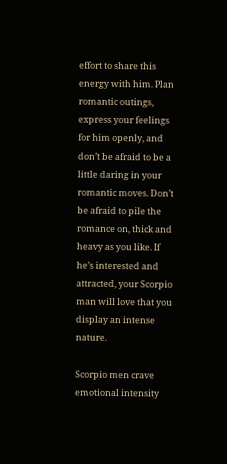effort to share this energy with him. Plan romantic outings, express your feelings for him openly, and don’t be afraid to be a little daring in your romantic moves. Don’t be afraid to pile the romance on, thick and heavy as you like. If he’s interested and attracted, your Scorpio man will love that you display an intense nature.

Scorpio men crave emotional intensity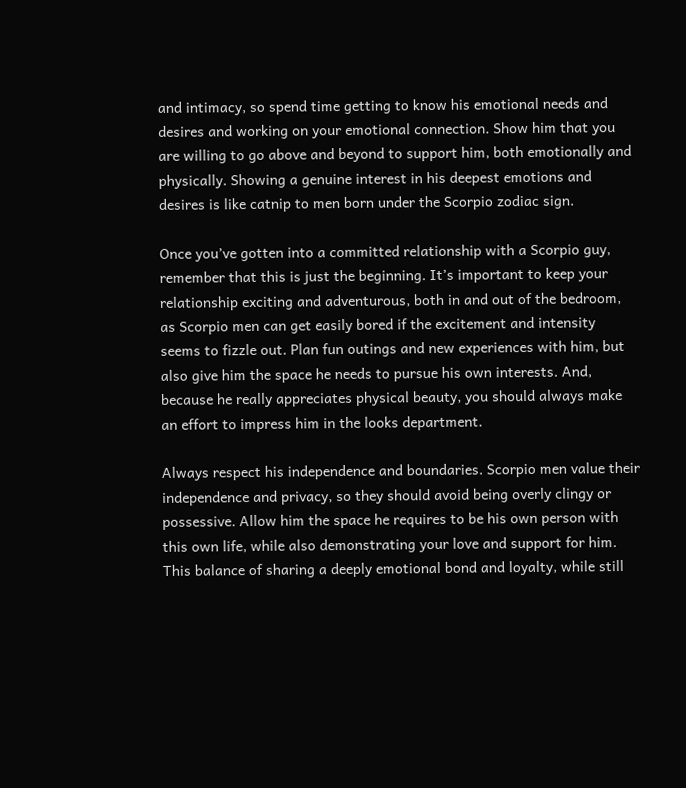and intimacy, so spend time getting to know his emotional needs and desires and working on your emotional connection. Show him that you are willing to go above and beyond to support him, both emotionally and physically. Showing a genuine interest in his deepest emotions and desires is like catnip to men born under the Scorpio zodiac sign.

Once you’ve gotten into a committed relationship with a Scorpio guy, remember that this is just the beginning. It’s important to keep your relationship exciting and adventurous, both in and out of the bedroom, as Scorpio men can get easily bored if the excitement and intensity seems to fizzle out. Plan fun outings and new experiences with him, but also give him the space he needs to pursue his own interests. And, because he really appreciates physical beauty, you should always make an effort to impress him in the looks department.

Always respect his independence and boundaries. Scorpio men value their independence and privacy, so they should avoid being overly clingy or possessive. Allow him the space he requires to be his own person with this own life, while also demonstrating your love and support for him. This balance of sharing a deeply emotional bond and loyalty, while still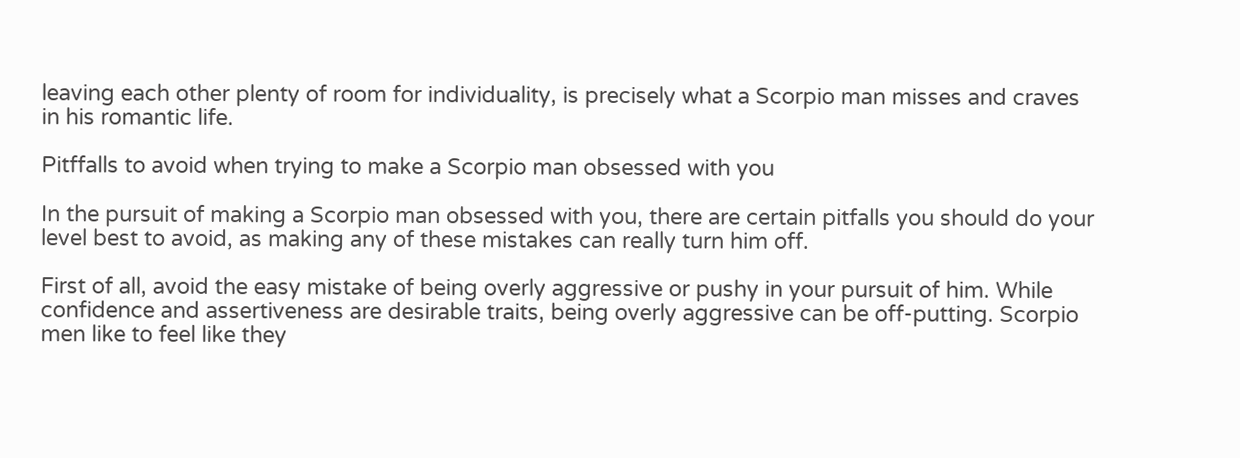leaving each other plenty of room for individuality, is precisely what a Scorpio man misses and craves in his romantic life.

Pitffalls to avoid when trying to make a Scorpio man obsessed with you

In the pursuit of making a Scorpio man obsessed with you, there are certain pitfalls you should do your level best to avoid, as making any of these mistakes can really turn him off.

First of all, avoid the easy mistake of being overly aggressive or pushy in your pursuit of him. While confidence and assertiveness are desirable traits, being overly aggressive can be off-putting. Scorpio men like to feel like they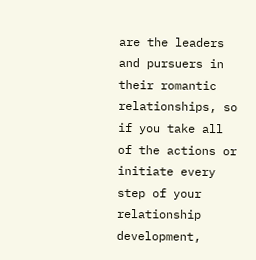are the leaders and pursuers in their romantic relationships, so if you take all of the actions or initiate every step of your relationship development,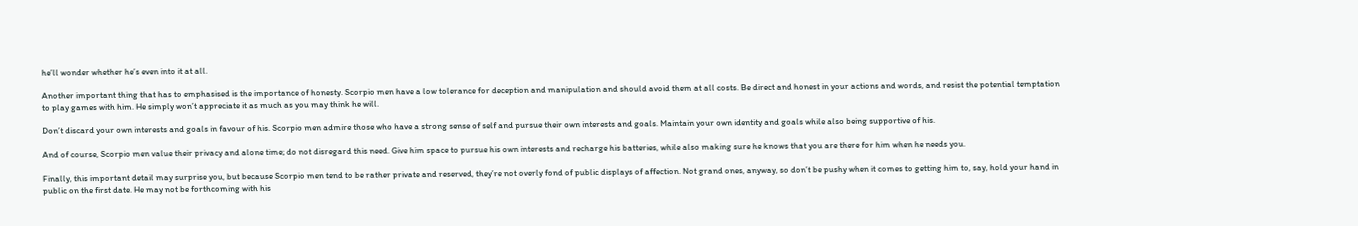he’ll wonder whether he’s even into it at all.

Another important thing that has to emphasised is the importance of honesty. Scorpio men have a low tolerance for deception and manipulation and should avoid them at all costs. Be direct and honest in your actions and words, and resist the potential temptation to play games with him. He simply won’t appreciate it as much as you may think he will.

Don’t discard your own interests and goals in favour of his. Scorpio men admire those who have a strong sense of self and pursue their own interests and goals. Maintain your own identity and goals while also being supportive of his.

And of course, Scorpio men value their privacy and alone time; do not disregard this need. Give him space to pursue his own interests and recharge his batteries, while also making sure he knows that you are there for him when he needs you.

Finally, this important detail may surprise you, but because Scorpio men tend to be rather private and reserved, they’re not overly fond of public displays of affection. Not grand ones, anyway, so don’t be pushy when it comes to getting him to, say, hold your hand in public on the first date. He may not be forthcoming with his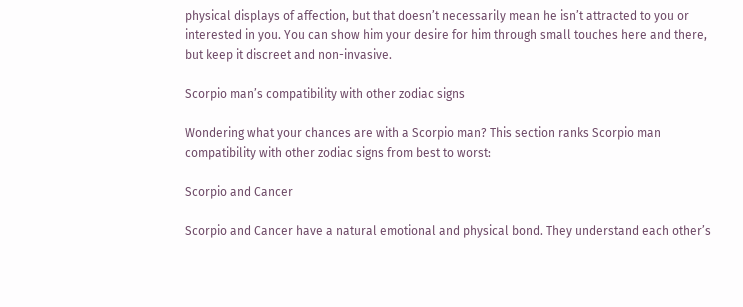physical displays of affection, but that doesn’t necessarily mean he isn’t attracted to you or interested in you. You can show him your desire for him through small touches here and there, but keep it discreet and non-invasive.

Scorpio man’s compatibility with other zodiac signs

Wondering what your chances are with a Scorpio man? This section ranks Scorpio man compatibility with other zodiac signs from best to worst:

Scorpio and Cancer

Scorpio and Cancer have a natural emotional and physical bond. They understand each other’s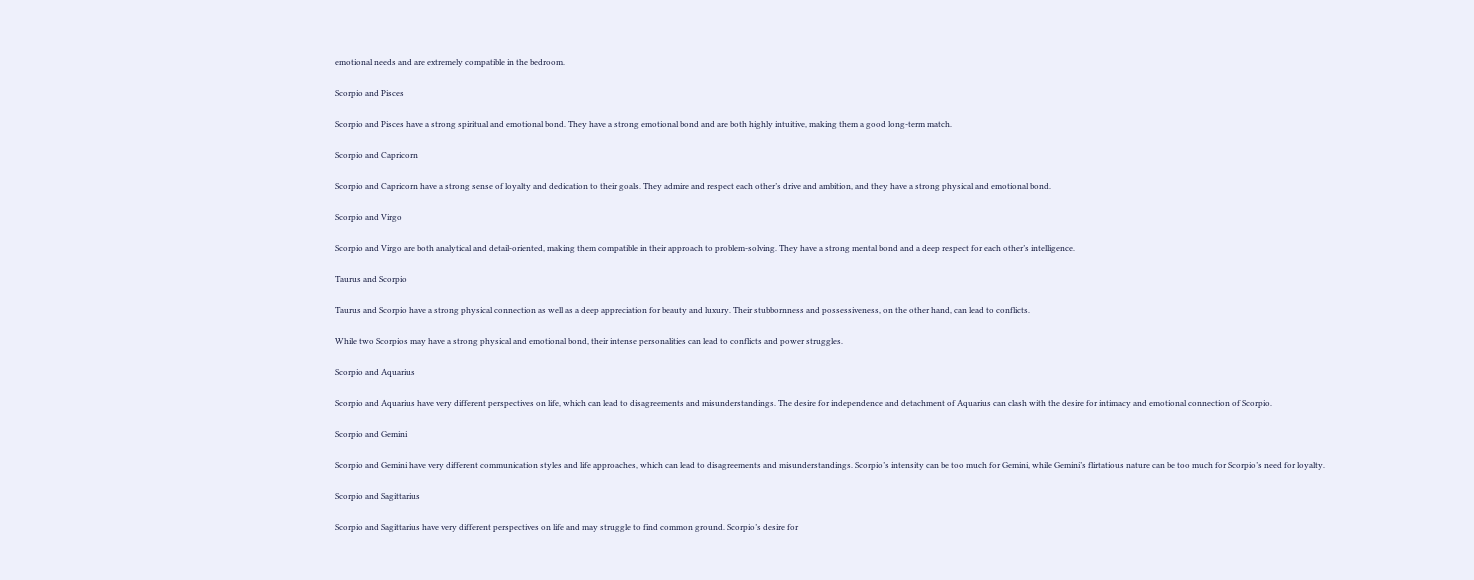emotional needs and are extremely compatible in the bedroom.

Scorpio and Pisces

Scorpio and Pisces have a strong spiritual and emotional bond. They have a strong emotional bond and are both highly intuitive, making them a good long-term match.

Scorpio and Capricorn

Scorpio and Capricorn have a strong sense of loyalty and dedication to their goals. They admire and respect each other’s drive and ambition, and they have a strong physical and emotional bond.

Scorpio and Virgo

Scorpio and Virgo are both analytical and detail-oriented, making them compatible in their approach to problem-solving. They have a strong mental bond and a deep respect for each other’s intelligence.

Taurus and Scorpio

Taurus and Scorpio have a strong physical connection as well as a deep appreciation for beauty and luxury. Their stubbornness and possessiveness, on the other hand, can lead to conflicts.

While two Scorpios may have a strong physical and emotional bond, their intense personalities can lead to conflicts and power struggles.

Scorpio and Aquarius

Scorpio and Aquarius have very different perspectives on life, which can lead to disagreements and misunderstandings. The desire for independence and detachment of Aquarius can clash with the desire for intimacy and emotional connection of Scorpio.

Scorpio and Gemini

Scorpio and Gemini have very different communication styles and life approaches, which can lead to disagreements and misunderstandings. Scorpio’s intensity can be too much for Gemini, while Gemini’s flirtatious nature can be too much for Scorpio’s need for loyalty.

Scorpio and Sagittarius

Scorpio and Sagittarius have very different perspectives on life and may struggle to find common ground. Scorpio’s desire for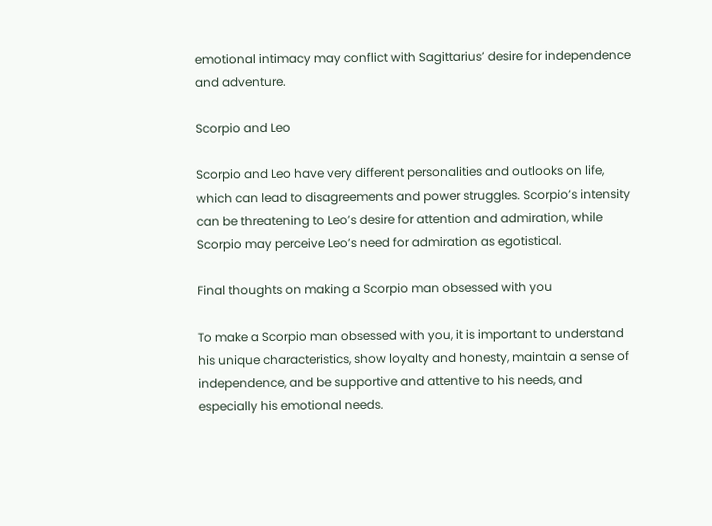emotional intimacy may conflict with Sagittarius’ desire for independence and adventure.

Scorpio and Leo

Scorpio and Leo have very different personalities and outlooks on life, which can lead to disagreements and power struggles. Scorpio’s intensity can be threatening to Leo’s desire for attention and admiration, while Scorpio may perceive Leo’s need for admiration as egotistical.

Final thoughts on making a Scorpio man obsessed with you

To make a Scorpio man obsessed with you, it is important to understand his unique characteristics, show loyalty and honesty, maintain a sense of independence, and be supportive and attentive to his needs, and especially his emotional needs.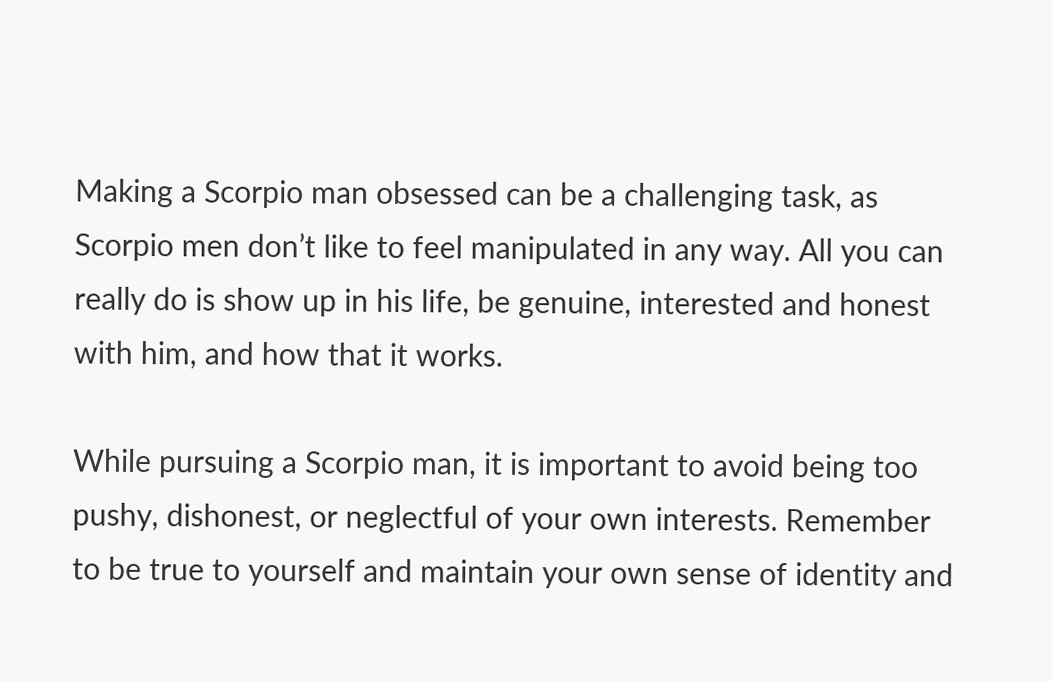Making a Scorpio man obsessed can be a challenging task, as Scorpio men don’t like to feel manipulated in any way. All you can really do is show up in his life, be genuine, interested and honest with him, and how that it works.

While pursuing a Scorpio man, it is important to avoid being too pushy, dishonest, or neglectful of your own interests. Remember to be true to yourself and maintain your own sense of identity and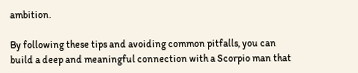ambition.

By following these tips and avoiding common pitfalls, you can build a deep and meaningful connection with a Scorpio man that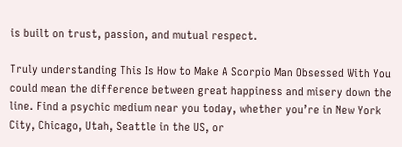is built on trust, passion, and mutual respect.

Truly understanding This Is How to Make A Scorpio Man Obsessed With You could mean the difference between great happiness and misery down the line. Find a psychic medium near you today, whether you’re in New York City, Chicago, Utah, Seattle in the US, or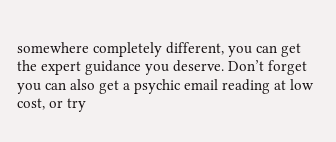somewhere completely different, you can get the expert guidance you deserve. Don’t forget you can also get a psychic email reading at low cost, or try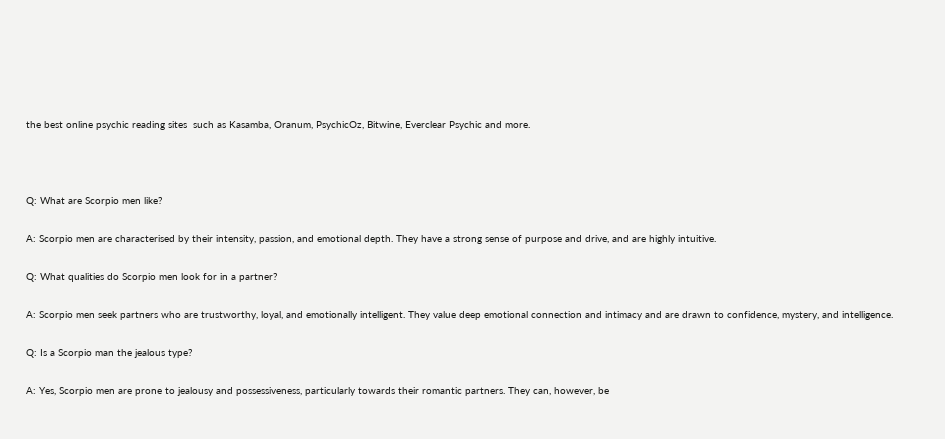the best online psychic reading sites  such as Kasamba, Oranum, PsychicOz, Bitwine, Everclear Psychic and more.



Q: What are Scorpio men like?

A: Scorpio men are characterised by their intensity, passion, and emotional depth. They have a strong sense of purpose and drive, and are highly intuitive.

Q: What qualities do Scorpio men look for in a partner?

A: Scorpio men seek partners who are trustworthy, loyal, and emotionally intelligent. They value deep emotional connection and intimacy and are drawn to confidence, mystery, and intelligence.

Q: Is a Scorpio man the jealous type?

A: Yes, Scorpio men are prone to jealousy and possessiveness, particularly towards their romantic partners. They can, however, be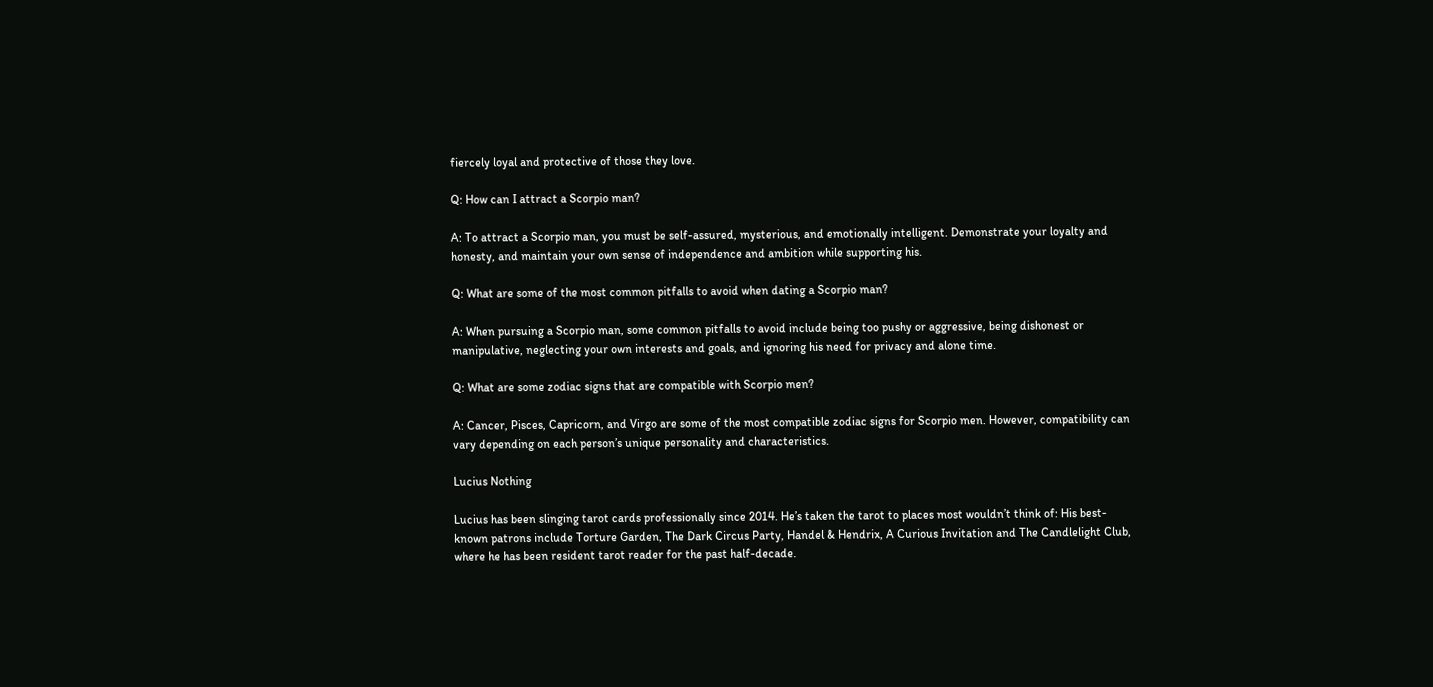fiercely loyal and protective of those they love.

Q: How can I attract a Scorpio man?

A: To attract a Scorpio man, you must be self-assured, mysterious, and emotionally intelligent. Demonstrate your loyalty and honesty, and maintain your own sense of independence and ambition while supporting his.

Q: What are some of the most common pitfalls to avoid when dating a Scorpio man?

A: When pursuing a Scorpio man, some common pitfalls to avoid include being too pushy or aggressive, being dishonest or manipulative, neglecting your own interests and goals, and ignoring his need for privacy and alone time.

Q: What are some zodiac signs that are compatible with Scorpio men?

A: Cancer, Pisces, Capricorn, and Virgo are some of the most compatible zodiac signs for Scorpio men. However, compatibility can vary depending on each person’s unique personality and characteristics.

Lucius Nothing

Lucius has been slinging tarot cards professionally since 2014. He’s taken the tarot to places most wouldn’t think of: His best-known patrons include Torture Garden, The Dark Circus Party, Handel & Hendrix, A Curious Invitation and The Candlelight Club, where he has been resident tarot reader for the past half-decade.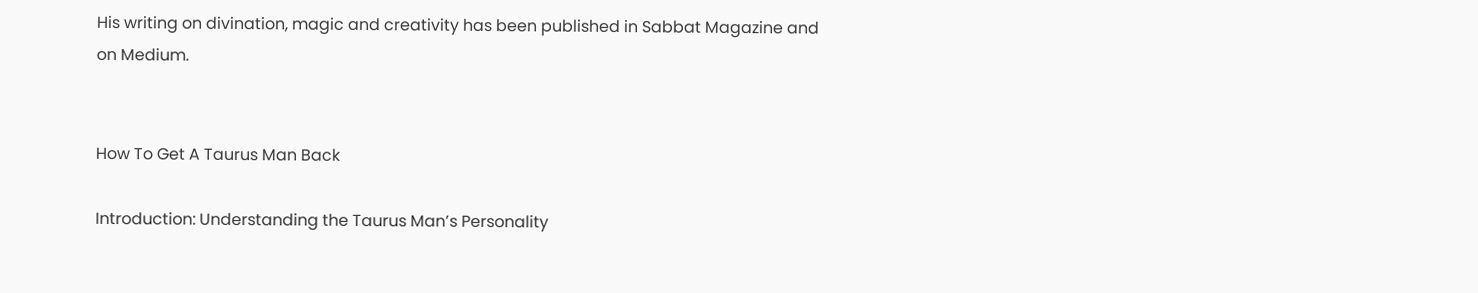His writing on divination, magic and creativity has been published in Sabbat Magazine and on Medium.


How To Get A Taurus Man Back

Introduction: Understanding the Taurus Man’s Personality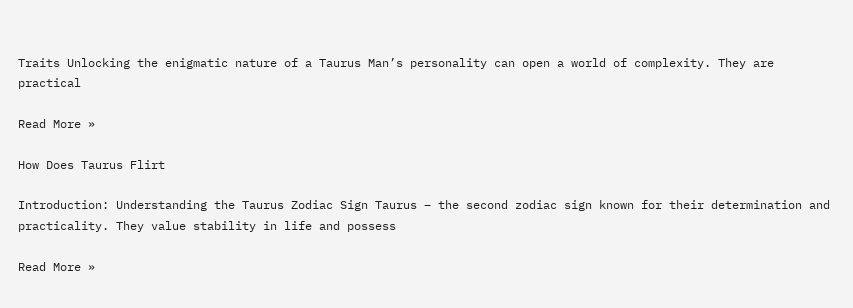Traits Unlocking the enigmatic nature of a Taurus Man’s personality can open a world of complexity. They are practical

Read More »

How Does Taurus Flirt

Introduction: Understanding the Taurus Zodiac Sign Taurus – the second zodiac sign known for their determination and practicality. They value stability in life and possess

Read More »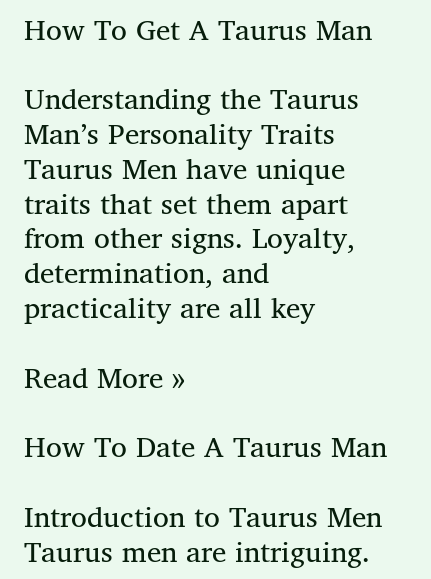How To Get A Taurus Man

Understanding the Taurus Man’s Personality Traits Taurus Men have unique traits that set them apart from other signs. Loyalty, determination, and practicality are all key

Read More »

How To Date A Taurus Man

Introduction to Taurus Men Taurus men are intriguing.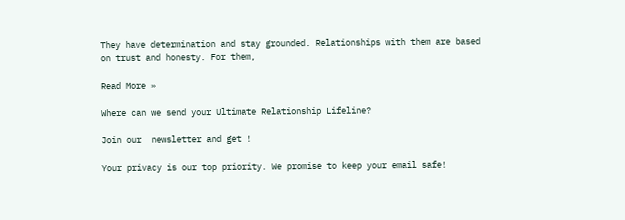They have determination and stay grounded. Relationships with them are based on trust and honesty. For them,

Read More »

Where can we send your Ultimate Relationship Lifeline?

Join our  newsletter and get !

Your privacy is our top priority. We promise to keep your email safe!